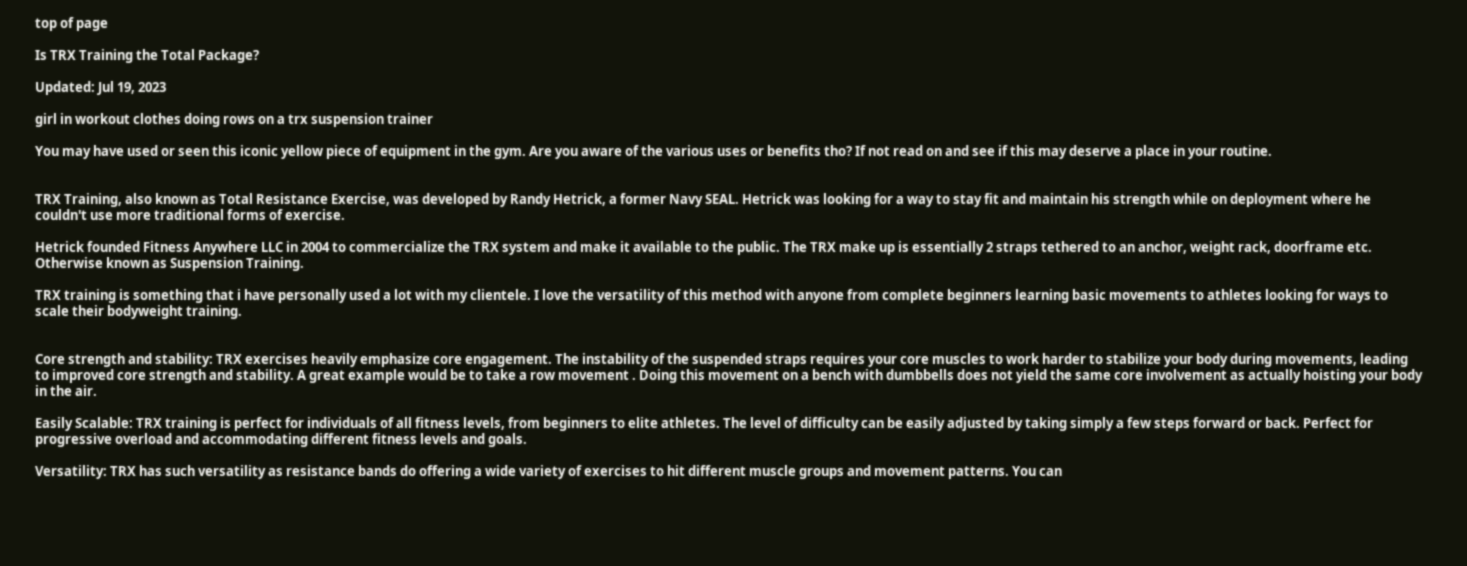top of page

Is TRX Training the Total Package?

Updated: Jul 19, 2023

girl in workout clothes doing rows on a trx suspension trainer

You may have used or seen this iconic yellow piece of equipment in the gym. Are you aware of the various uses or benefits tho? If not read on and see if this may deserve a place in your routine.


TRX Training, also known as Total Resistance Exercise, was developed by Randy Hetrick, a former Navy SEAL. Hetrick was looking for a way to stay fit and maintain his strength while on deployment where he couldn't use more traditional forms of exercise.

Hetrick founded Fitness Anywhere LLC in 2004 to commercialize the TRX system and make it available to the public. The TRX make up is essentially 2 straps tethered to an anchor, weight rack, doorframe etc. Otherwise known as Suspension Training.

TRX training is something that i have personally used a lot with my clientele. I love the versatility of this method with anyone from complete beginners learning basic movements to athletes looking for ways to scale their bodyweight training.


Core strength and stability: TRX exercises heavily emphasize core engagement. The instability of the suspended straps requires your core muscles to work harder to stabilize your body during movements, leading to improved core strength and stability. A great example would be to take a row movement . Doing this movement on a bench with dumbbells does not yield the same core involvement as actually hoisting your body in the air.

Easily Scalable: TRX training is perfect for individuals of all fitness levels, from beginners to elite athletes. The level of difficulty can be easily adjusted by taking simply a few steps forward or back. Perfect for progressive overload and accommodating different fitness levels and goals.

Versatility: TRX has such versatility as resistance bands do offering a wide variety of exercises to hit different muscle groups and movement patterns. You can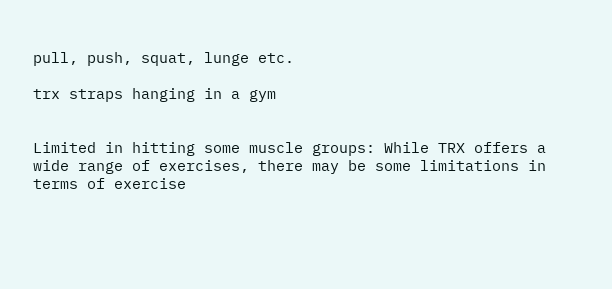pull, push, squat, lunge etc.

trx straps hanging in a gym


Limited in hitting some muscle groups: While TRX offers a wide range of exercises, there may be some limitations in terms of exercise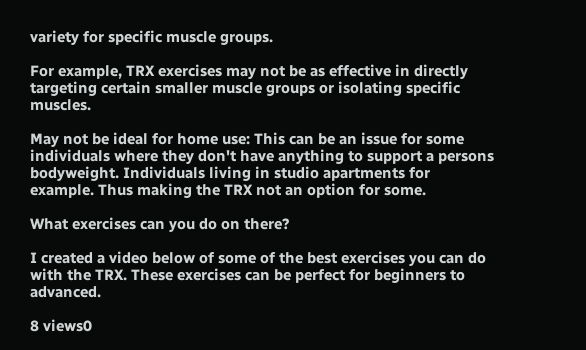variety for specific muscle groups.

For example, TRX exercises may not be as effective in directly targeting certain smaller muscle groups or isolating specific muscles.

May not be ideal for home use: This can be an issue for some individuals where they don't have anything to support a persons bodyweight. Individuals living in studio apartments for example. Thus making the TRX not an option for some.

What exercises can you do on there?

I created a video below of some of the best exercises you can do with the TRX. These exercises can be perfect for beginners to advanced.

8 views0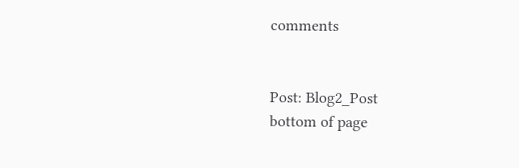comments


Post: Blog2_Post
bottom of page